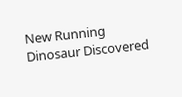New Running Dinosaur Discovered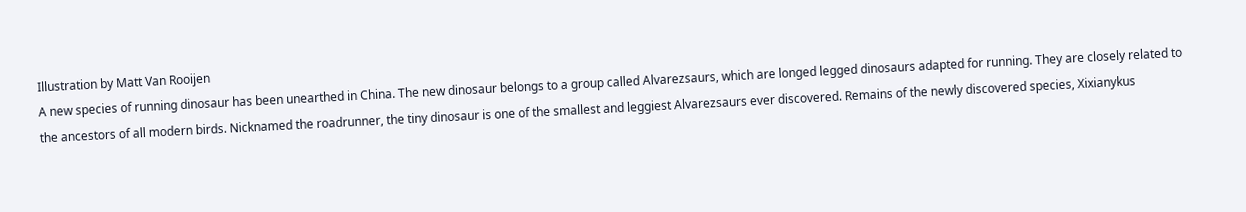Illustration by Matt Van Rooijen
A new species of running dinosaur has been unearthed in China. The new dinosaur belongs to a group called Alvarezsaurs, which are longed legged dinosaurs adapted for running. They are closely related to the ancestors of all modern birds. Nicknamed the roadrunner, the tiny dinosaur is one of the smallest and leggiest Alvarezsaurs ever discovered. Remains of the newly discovered species, Xixianykus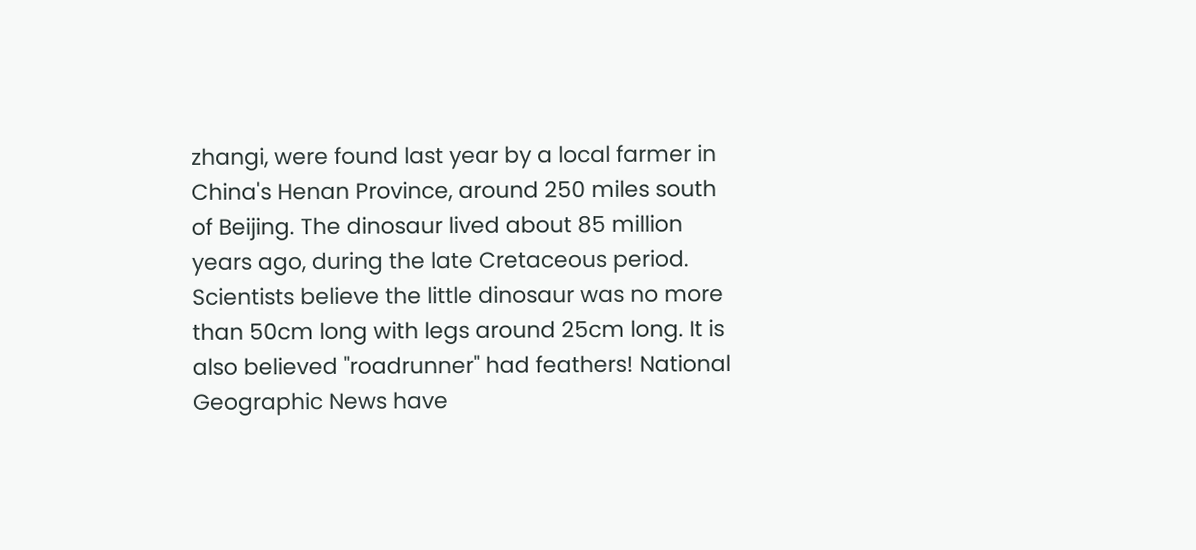zhangi, were found last year by a local farmer in China's Henan Province, around 250 miles south of Beijing. The dinosaur lived about 85 million years ago, during the late Cretaceous period. Scientists believe the little dinosaur was no more than 50cm long with legs around 25cm long. It is also believed "roadrunner" had feathers! National Geographic News have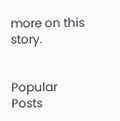more on this story.


Popular Posts